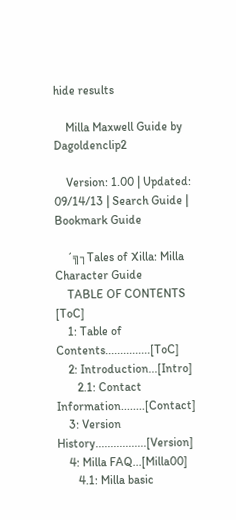hide results

    Milla Maxwell Guide by Dagoldenclip2

    Version: 1.00 | Updated: 09/14/13 | Search Guide | Bookmark Guide

    ´╗┐Tales of Xilla: Milla Character Guide
    TABLE OF CONTENTS              [ToC]
    1: Table of Contents...............[ToC]
    2: Introduction...[Intro]
       2.1: Contact Information........[Contact]
    3: Version History.................[Version]
    4: Milla FAQ...[Milla00]
       4.1: Milla basic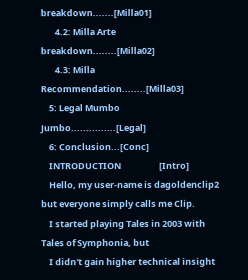breakdown.......[Milla01]
       4.2: Milla Arte breakdown........[Milla02]
       4.3: Milla Recommendation........[Milla03]
    5: Legal Mumbo Jumbo...............[Legal]
    6: Conclusion...[Conc]
    INTRODUCTION                   [Intro]
    Hello, my user-name is dagoldenclip2 but everyone simply calls me Clip.
    I started playing Tales in 2003 with Tales of Symphonia, but
    I didn't gain higher technical insight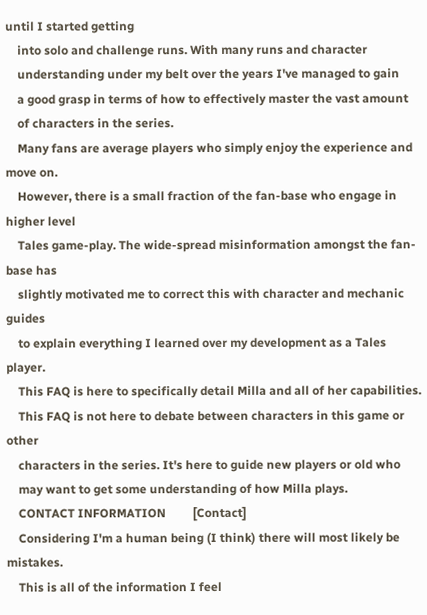until I started getting
    into solo and challenge runs. With many runs and character
    understanding under my belt over the years I've managed to gain
    a good grasp in terms of how to effectively master the vast amount
    of characters in the series.
    Many fans are average players who simply enjoy the experience and move on.
    However, there is a small fraction of the fan-base who engage in higher level
    Tales game-play. The wide-spread misinformation amongst the fan-base has
    slightly motivated me to correct this with character and mechanic guides
    to explain everything I learned over my development as a Tales player.
    This FAQ is here to specifically detail Milla and all of her capabilities.
    This FAQ is not here to debate between characters in this game or other
    characters in the series. It's here to guide new players or old who
    may want to get some understanding of how Milla plays.
    CONTACT INFORMATION         [Contact]
    Considering I'm a human being (I think) there will most likely be mistakes.
    This is all of the information I feel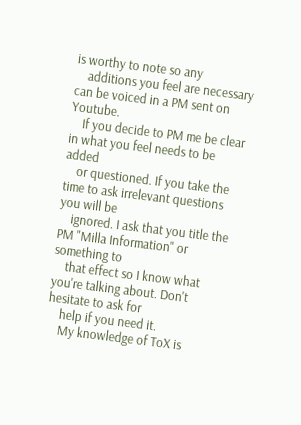is worthy to note so any
    additions you feel are necessary can be voiced in a PM sent on Youtube.
    If you decide to PM me be clear in what you feel needs to be added
    or questioned. If you take the time to ask irrelevant questions you will be
    ignored. I ask that you title the PM "Milla Information" or something to
    that effect so I know what you're talking about. Don't hesitate to ask for
    help if you need it.
    My knowledge of ToX is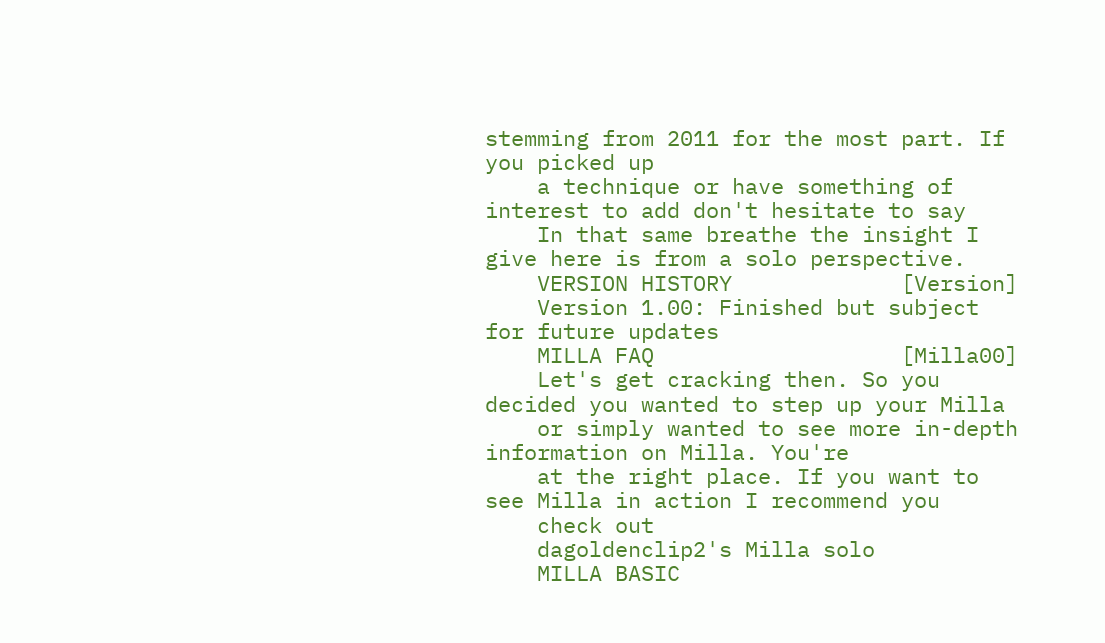stemming from 2011 for the most part. If you picked up
    a technique or have something of interest to add don't hesitate to say
    In that same breathe the insight I give here is from a solo perspective.
    VERSION HISTORY             [Version]
    Version 1.00: Finished but subject for future updates
    MILLA FAQ                   [Milla00]
    Let's get cracking then. So you decided you wanted to step up your Milla
    or simply wanted to see more in-depth information on Milla. You're
    at the right place. If you want to see Milla in action I recommend you
    check out
    dagoldenclip2's Milla solo
    MILLA BASIC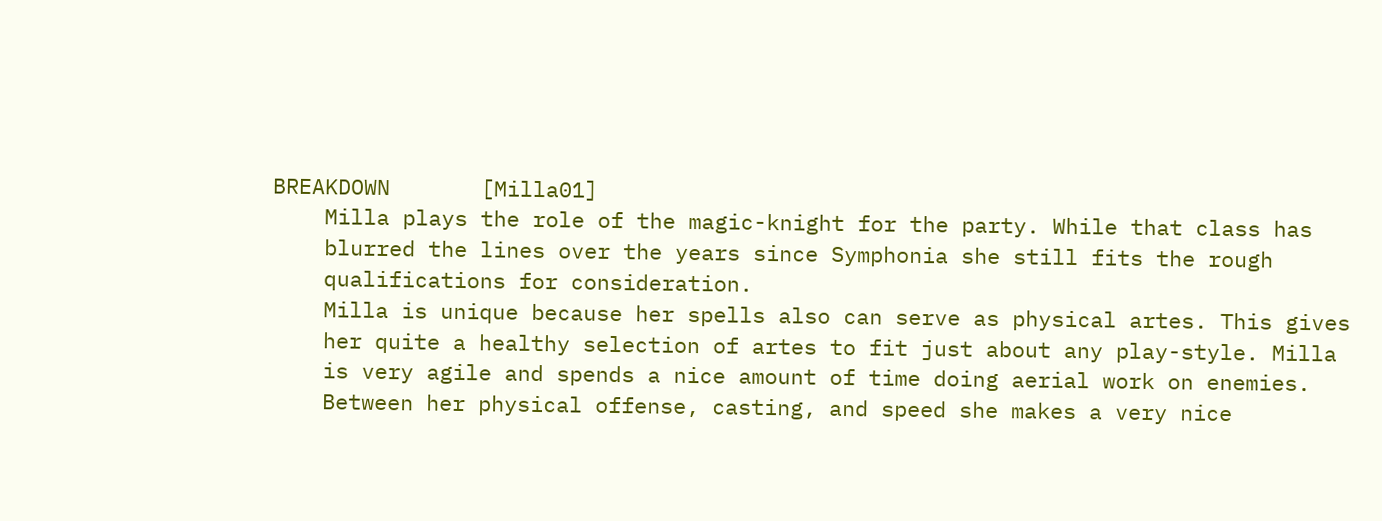BREAKDOWN       [Milla01]
    Milla plays the role of the magic-knight for the party. While that class has
    blurred the lines over the years since Symphonia she still fits the rough
    qualifications for consideration.
    Milla is unique because her spells also can serve as physical artes. This gives
    her quite a healthy selection of artes to fit just about any play-style. Milla
    is very agile and spends a nice amount of time doing aerial work on enemies.
    Between her physical offense, casting, and speed she makes a very nice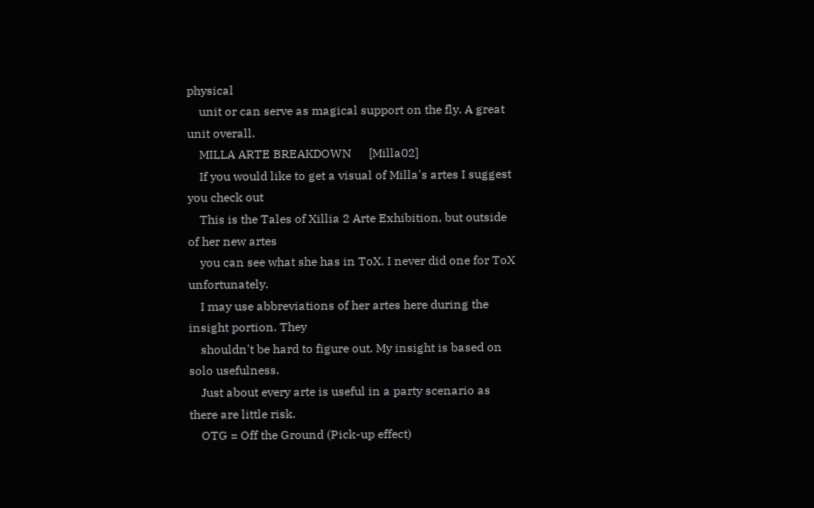physical
    unit or can serve as magical support on the fly. A great unit overall.
    MILLA ARTE BREAKDOWN      [Milla02]
    If you would like to get a visual of Milla's artes I suggest you check out
    This is the Tales of Xillia 2 Arte Exhibition, but outside of her new artes
    you can see what she has in ToX. I never did one for ToX unfortunately.
    I may use abbreviations of her artes here during the insight portion. They
    shouldn't be hard to figure out. My insight is based on solo usefulness.
    Just about every arte is useful in a party scenario as there are little risk.
    OTG = Off the Ground (Pick-up effect)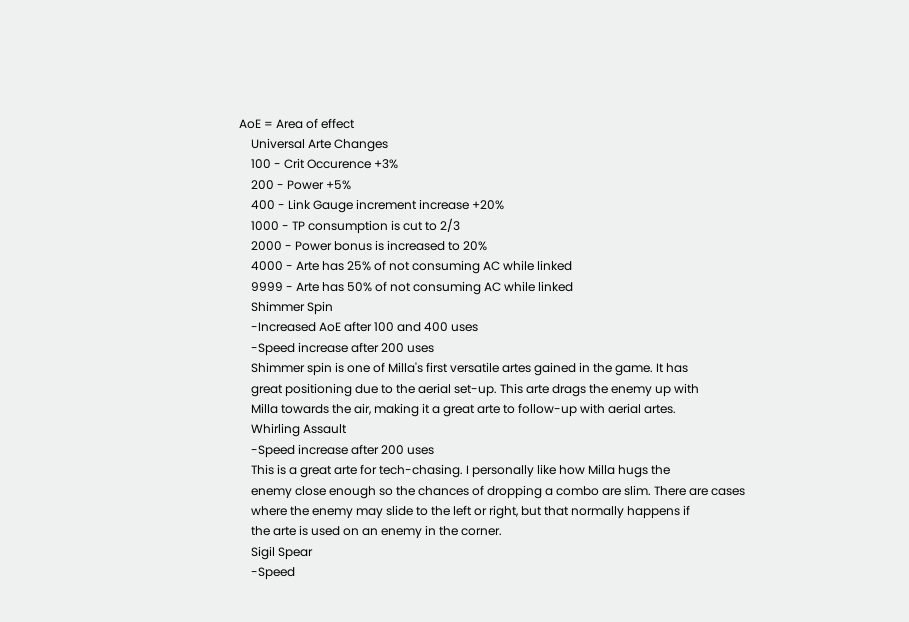AoE = Area of effect
    Universal Arte Changes
    100 - Crit Occurence +3%
    200 - Power +5%
    400 - Link Gauge increment increase +20%
    1000 - TP consumption is cut to 2/3
    2000 - Power bonus is increased to 20%
    4000 - Arte has 25% of not consuming AC while linked
    9999 - Arte has 50% of not consuming AC while linked
    Shimmer Spin
    -Increased AoE after 100 and 400 uses
    -Speed increase after 200 uses
    Shimmer spin is one of Milla's first versatile artes gained in the game. It has
    great positioning due to the aerial set-up. This arte drags the enemy up with
    Milla towards the air, making it a great arte to follow-up with aerial artes.
    Whirling Assault
    -Speed increase after 200 uses
    This is a great arte for tech-chasing. I personally like how Milla hugs the
    enemy close enough so the chances of dropping a combo are slim. There are cases
    where the enemy may slide to the left or right, but that normally happens if
    the arte is used on an enemy in the corner.
    Sigil Spear
    -Speed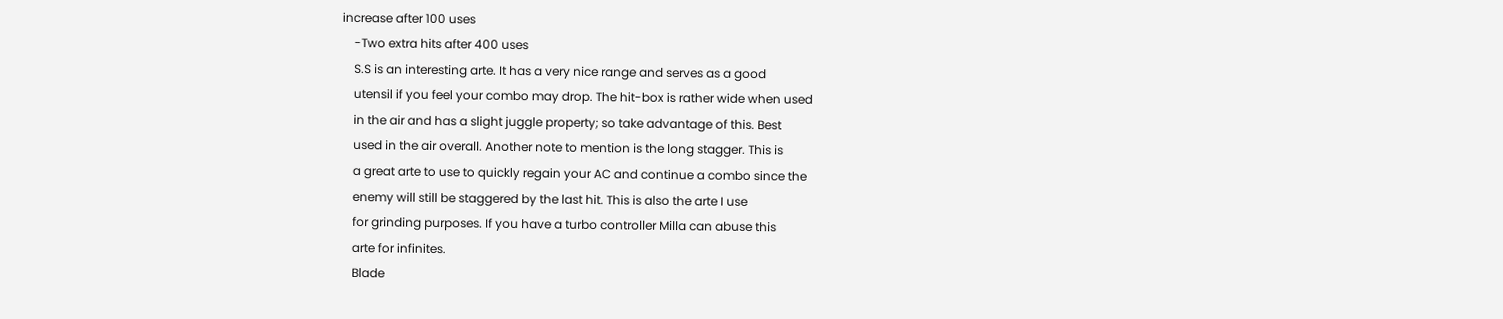increase after 100 uses
    -Two extra hits after 400 uses
    S.S is an interesting arte. It has a very nice range and serves as a good
    utensil if you feel your combo may drop. The hit-box is rather wide when used
    in the air and has a slight juggle property; so take advantage of this. Best
    used in the air overall. Another note to mention is the long stagger. This is
    a great arte to use to quickly regain your AC and continue a combo since the
    enemy will still be staggered by the last hit. This is also the arte I use
    for grinding purposes. If you have a turbo controller Milla can abuse this
    arte for infinites.
    Blade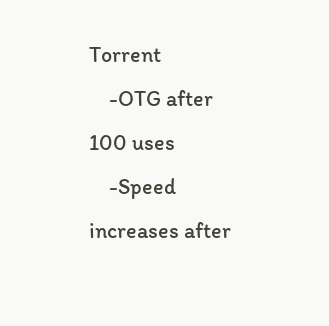Torrent
    -OTG after 100 uses
    -Speed increases after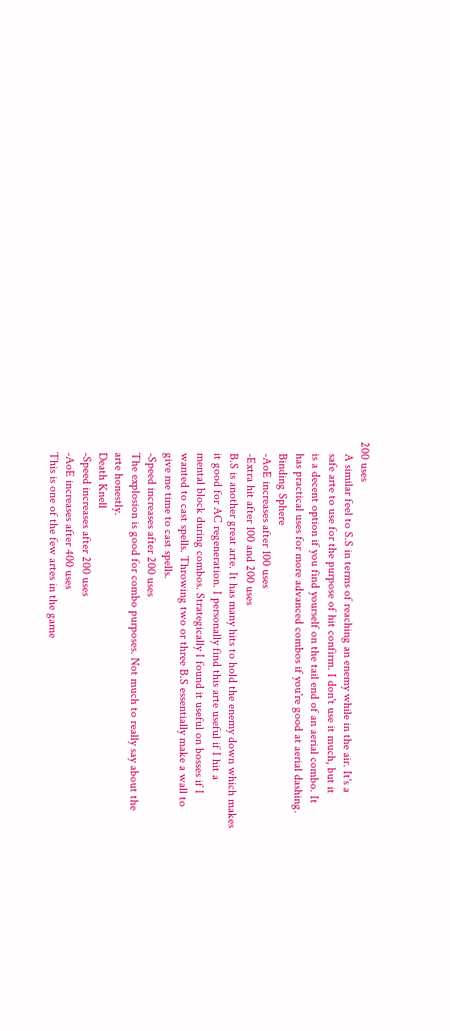200 uses
    A similar feel to S.S in terms of reaching an enemy while in the air. It's a
    safe arte to use for the purpose of hit confirm. I don't use it much, but it
    is a decent option if you find yourself on the tail end of an aerial combo. It
    has practical uses for more advanced combos if you're good at aerial dashing.
    Binding Sphere
    -AoE increases after 100 uses
    -Extra hit after 100 and 200 uses
    B.S is another great arte. It has many hits to hold the enemy down which makes
    it good for AC regeneration. I personally find this arte useful if I hit a
    mental block during combos. Strategically I found it useful on bosses if I
    wanted to cast spells. Throwing two or three B.S essentially make a wall to
    give me time to cast spells.
    -Speed increases after 200 uses
    The explosion is good for combo purposes. Not much to really say about the
    arte honestly.
    Death Knell
    -Speed increases after 200 uses
    -AoE increases after 400 uses
    This is one of the few artes in the game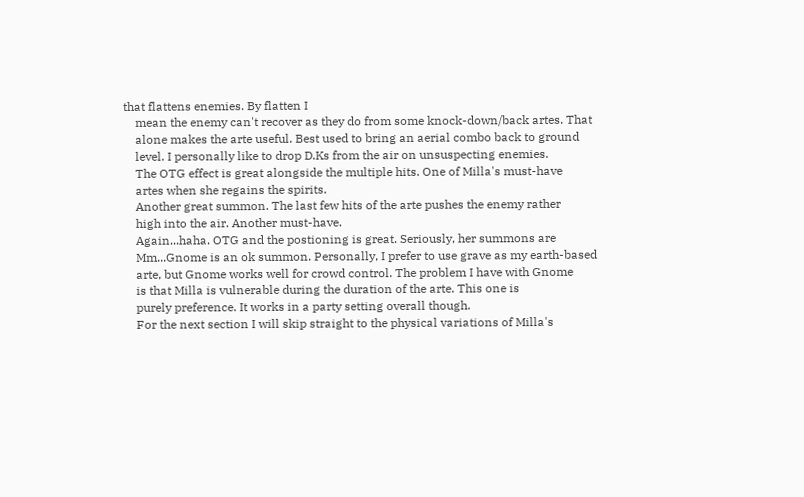that flattens enemies. By flatten I
    mean the enemy can't recover as they do from some knock-down/back artes. That
    alone makes the arte useful. Best used to bring an aerial combo back to ground
    level. I personally like to drop D.Ks from the air on unsuspecting enemies.
    The OTG effect is great alongside the multiple hits. One of Milla's must-have
    artes when she regains the spirits.
    Another great summon. The last few hits of the arte pushes the enemy rather
    high into the air. Another must-have.
    Again...haha. OTG and the postioning is great. Seriously, her summons are
    Mm...Gnome is an ok summon. Personally, I prefer to use grave as my earth-based
    arte, but Gnome works well for crowd control. The problem I have with Gnome
    is that Milla is vulnerable during the duration of the arte. This one is
    purely preference. It works in a party setting overall though.
    For the next section I will skip straight to the physical variations of Milla's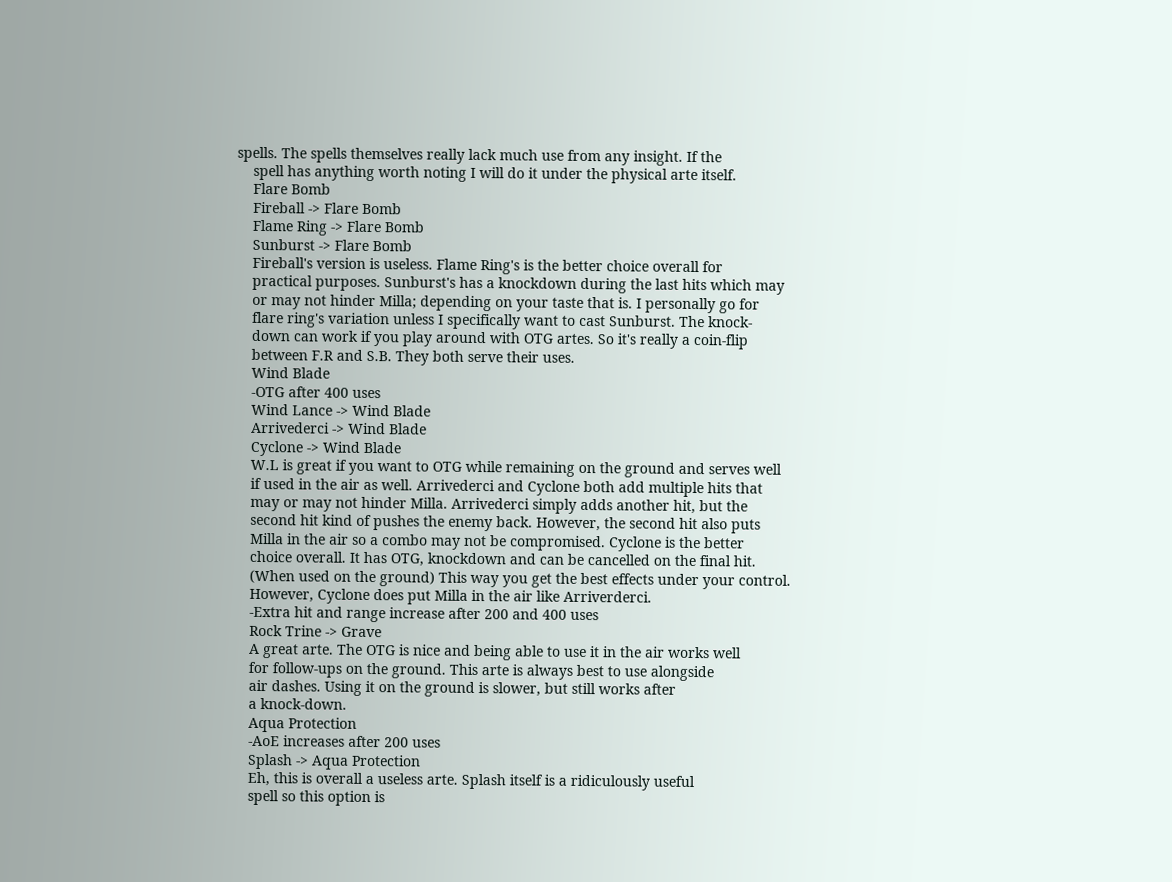spells. The spells themselves really lack much use from any insight. If the
    spell has anything worth noting I will do it under the physical arte itself.
    Flare Bomb
    Fireball -> Flare Bomb
    Flame Ring -> Flare Bomb
    Sunburst -> Flare Bomb
    Fireball's version is useless. Flame Ring's is the better choice overall for
    practical purposes. Sunburst's has a knockdown during the last hits which may
    or may not hinder Milla; depending on your taste that is. I personally go for
    flare ring's variation unless I specifically want to cast Sunburst. The knock-
    down can work if you play around with OTG artes. So it's really a coin-flip
    between F.R and S.B. They both serve their uses.
    Wind Blade
    -OTG after 400 uses
    Wind Lance -> Wind Blade
    Arrivederci -> Wind Blade
    Cyclone -> Wind Blade
    W.L is great if you want to OTG while remaining on the ground and serves well
    if used in the air as well. Arrivederci and Cyclone both add multiple hits that
    may or may not hinder Milla. Arrivederci simply adds another hit, but the
    second hit kind of pushes the enemy back. However, the second hit also puts
    Milla in the air so a combo may not be compromised. Cyclone is the better
    choice overall. It has OTG, knockdown and can be cancelled on the final hit.
    (When used on the ground) This way you get the best effects under your control.
    However, Cyclone does put Milla in the air like Arriverderci.
    -Extra hit and range increase after 200 and 400 uses
    Rock Trine -> Grave
    A great arte. The OTG is nice and being able to use it in the air works well
    for follow-ups on the ground. This arte is always best to use alongside
    air dashes. Using it on the ground is slower, but still works after
    a knock-down.
    Aqua Protection
    -AoE increases after 200 uses
    Splash -> Aqua Protection
    Eh, this is overall a useless arte. Splash itself is a ridiculously useful
    spell so this option is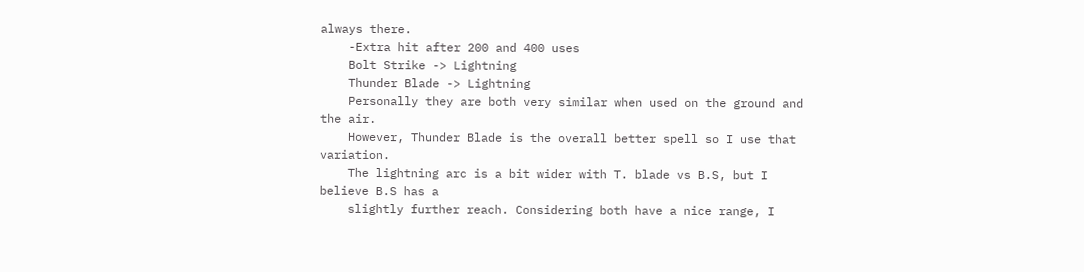always there.
    -Extra hit after 200 and 400 uses
    Bolt Strike -> Lightning
    Thunder Blade -> Lightning
    Personally they are both very similar when used on the ground and the air.
    However, Thunder Blade is the overall better spell so I use that variation.
    The lightning arc is a bit wider with T. blade vs B.S, but I believe B.S has a
    slightly further reach. Considering both have a nice range, I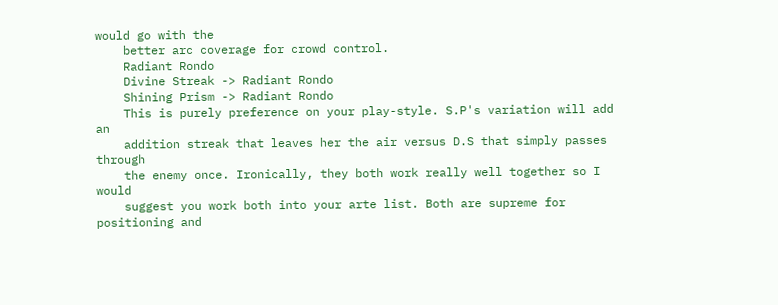would go with the
    better arc coverage for crowd control.
    Radiant Rondo
    Divine Streak -> Radiant Rondo
    Shining Prism -> Radiant Rondo
    This is purely preference on your play-style. S.P's variation will add an
    addition streak that leaves her the air versus D.S that simply passes through
    the enemy once. Ironically, they both work really well together so I would
    suggest you work both into your arte list. Both are supreme for positioning and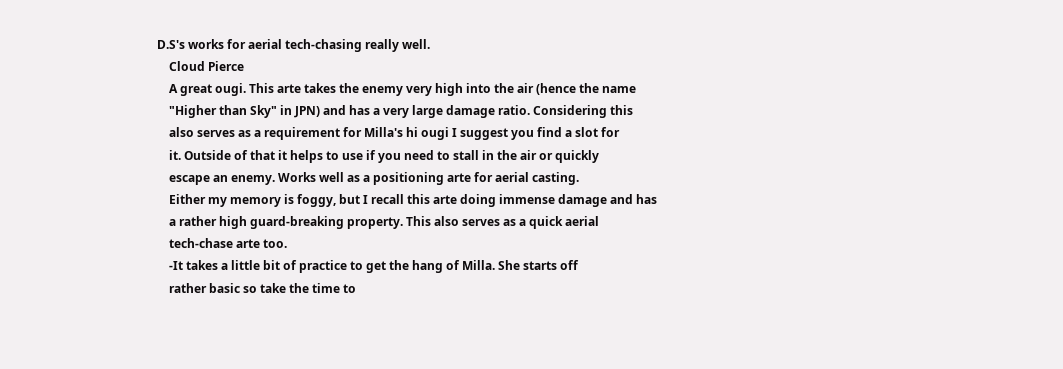D.S's works for aerial tech-chasing really well.
    Cloud Pierce
    A great ougi. This arte takes the enemy very high into the air (hence the name
    "Higher than Sky" in JPN) and has a very large damage ratio. Considering this
    also serves as a requirement for Milla's hi ougi I suggest you find a slot for
    it. Outside of that it helps to use if you need to stall in the air or quickly
    escape an enemy. Works well as a positioning arte for aerial casting.
    Either my memory is foggy, but I recall this arte doing immense damage and has
    a rather high guard-breaking property. This also serves as a quick aerial
    tech-chase arte too.
    -It takes a little bit of practice to get the hang of Milla. She starts off
    rather basic so take the time to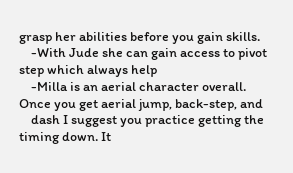grasp her abilities before you gain skills.
    -With Jude she can gain access to pivot step which always help
    -Milla is an aerial character overall. Once you get aerial jump, back-step, and
    dash I suggest you practice getting the timing down. It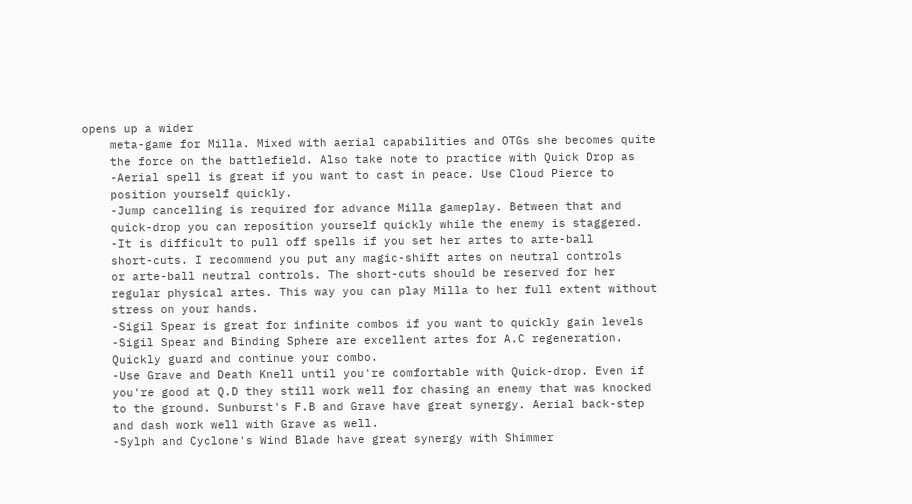opens up a wider
    meta-game for Milla. Mixed with aerial capabilities and OTGs she becomes quite
    the force on the battlefield. Also take note to practice with Quick Drop as
    -Aerial spell is great if you want to cast in peace. Use Cloud Pierce to
    position yourself quickly.
    -Jump cancelling is required for advance Milla gameplay. Between that and
    quick-drop you can reposition yourself quickly while the enemy is staggered.
    -It is difficult to pull off spells if you set her artes to arte-ball
    short-cuts. I recommend you put any magic-shift artes on neutral controls
    or arte-ball neutral controls. The short-cuts should be reserved for her
    regular physical artes. This way you can play Milla to her full extent without
    stress on your hands.
    -Sigil Spear is great for infinite combos if you want to quickly gain levels
    -Sigil Spear and Binding Sphere are excellent artes for A.C regeneration.
    Quickly guard and continue your combo.
    -Use Grave and Death Knell until you're comfortable with Quick-drop. Even if
    you're good at Q.D they still work well for chasing an enemy that was knocked
    to the ground. Sunburst's F.B and Grave have great synergy. Aerial back-step
    and dash work well with Grave as well.
    -Sylph and Cyclone's Wind Blade have great synergy with Shimmer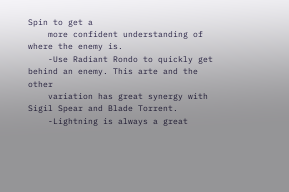Spin to get a
    more confident understanding of where the enemy is.
    -Use Radiant Rondo to quickly get behind an enemy. This arte and the other
    variation has great synergy with Sigil Spear and Blade Torrent.
    -Lightning is always a great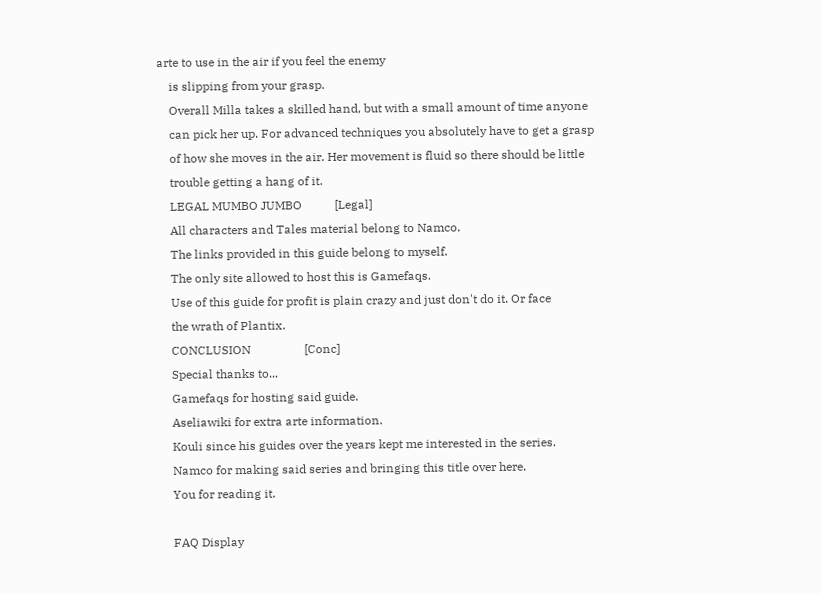arte to use in the air if you feel the enemy
    is slipping from your grasp.
    Overall Milla takes a skilled hand, but with a small amount of time anyone
    can pick her up. For advanced techniques you absolutely have to get a grasp
    of how she moves in the air. Her movement is fluid so there should be little
    trouble getting a hang of it.
    LEGAL MUMBO JUMBO           [Legal]
    All characters and Tales material belong to Namco.
    The links provided in this guide belong to myself.
    The only site allowed to host this is Gamefaqs.
    Use of this guide for profit is plain crazy and just don't do it. Or face
    the wrath of Plantix.
    CONCLUSION                  [Conc]
    Special thanks to...
    Gamefaqs for hosting said guide.
    Aseliawiki for extra arte information.
    Kouli since his guides over the years kept me interested in the series.
    Namco for making said series and bringing this title over here.
    You for reading it.

    FAQ Display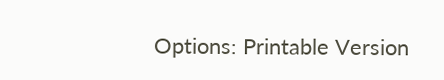Options: Printable Version